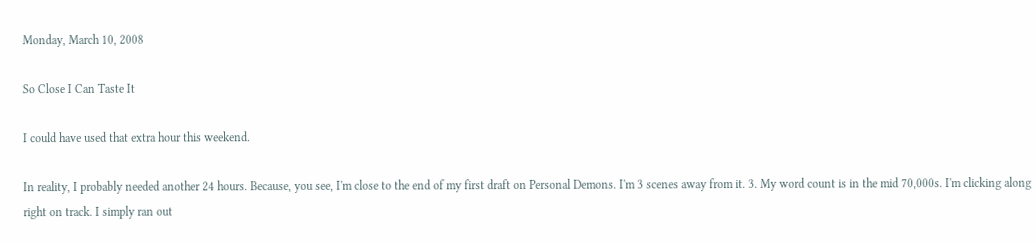Monday, March 10, 2008

So Close I Can Taste It

I could have used that extra hour this weekend.

In reality, I probably needed another 24 hours. Because, you see, I'm close to the end of my first draft on Personal Demons. I'm 3 scenes away from it. 3. My word count is in the mid 70,000s. I'm clicking along right on track. I simply ran out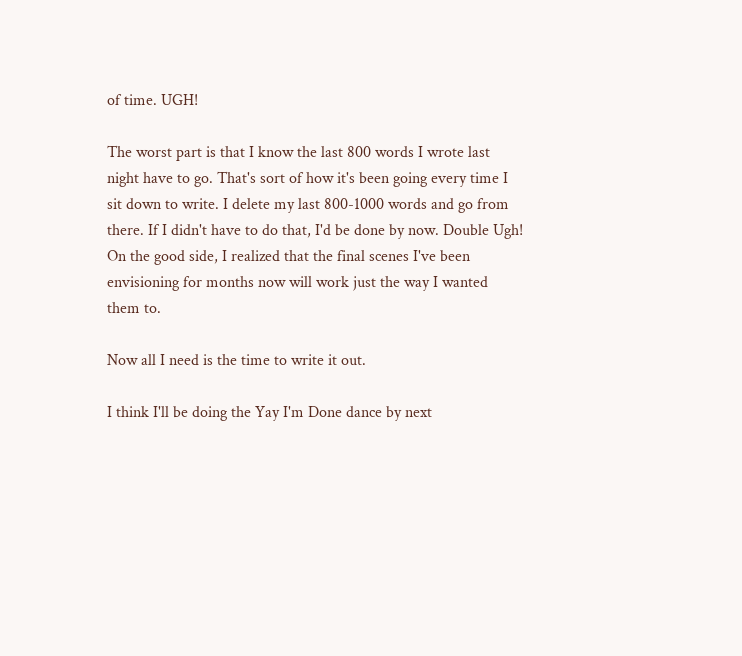of time. UGH!

The worst part is that I know the last 800 words I wrote last night have to go. That's sort of how it's been going every time I sit down to write. I delete my last 800-1000 words and go from there. If I didn't have to do that, I'd be done by now. Double Ugh! On the good side, I realized that the final scenes I've been envisioning for months now will work just the way I wanted them to.

Now all I need is the time to write it out.

I think I'll be doing the Yay I'm Done dance by next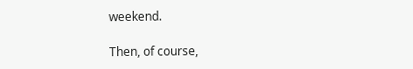weekend.

Then, of course,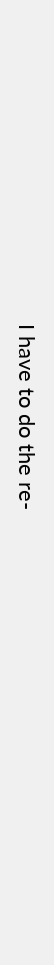I have to do the re-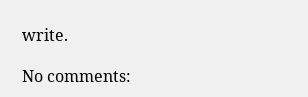write.

No comments: